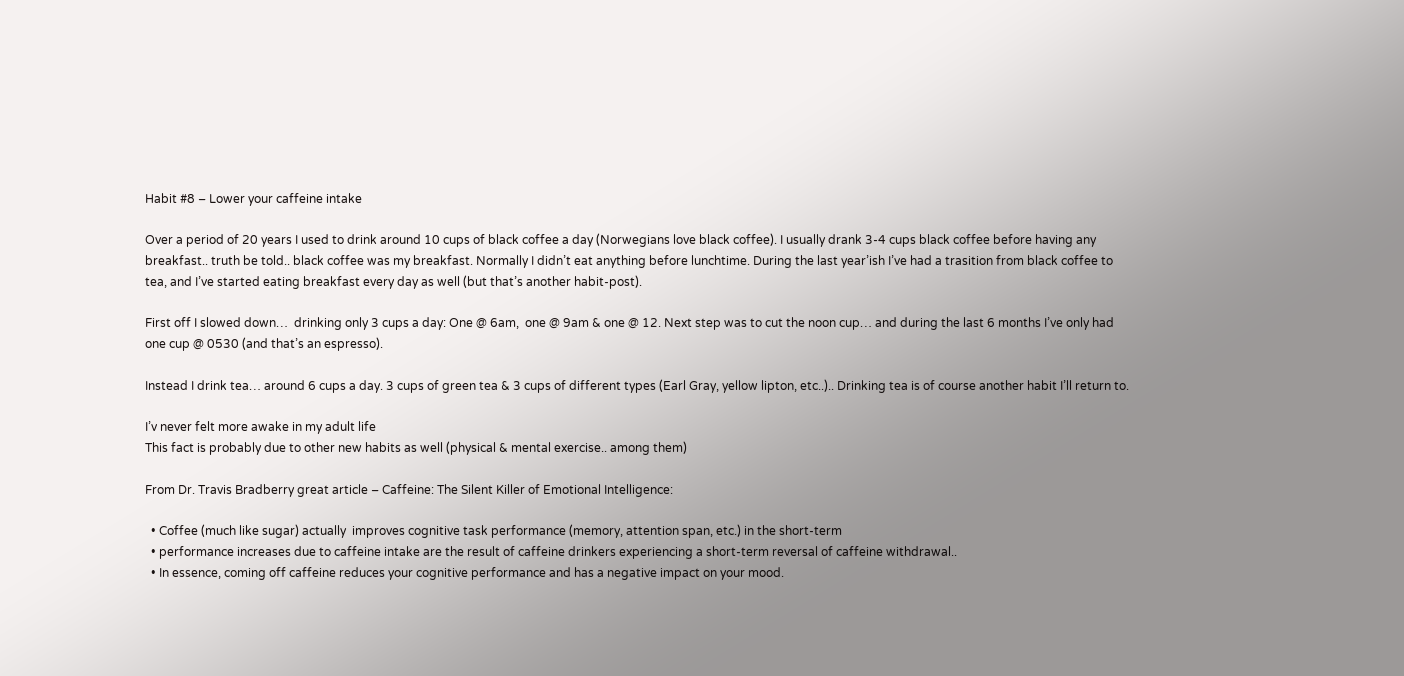Habit #8 – Lower your caffeine intake

Over a period of 20 years I used to drink around 10 cups of black coffee a day (Norwegians love black coffee). I usually drank 3-4 cups black coffee before having any breakfast.. truth be told.. black coffee was my breakfast. Normally I didn’t eat anything before lunchtime. During the last year’ish I’ve had a trasition from black coffee to tea, and I’ve started eating breakfast every day as well (but that’s another habit-post).

First off I slowed down…  drinking only 3 cups a day: One @ 6am,  one @ 9am & one @ 12. Next step was to cut the noon cup… and during the last 6 months I’ve only had one cup @ 0530 (and that’s an espresso).

Instead I drink tea… around 6 cups a day. 3 cups of green tea & 3 cups of different types (Earl Gray, yellow lipton, etc..).. Drinking tea is of course another habit I’ll return to.

I’v never felt more awake in my adult life
This fact is probably due to other new habits as well (physical & mental exercise.. among them)

From Dr. Travis Bradberry great article – Caffeine: The Silent Killer of Emotional Intelligence:

  • Coffee (much like sugar) actually  improves cognitive task performance (memory, attention span, etc.) in the short-term
  • performance increases due to caffeine intake are the result of caffeine drinkers experiencing a short-term reversal of caffeine withdrawal..
  • In essence, coming off caffeine reduces your cognitive performance and has a negative impact on your mood.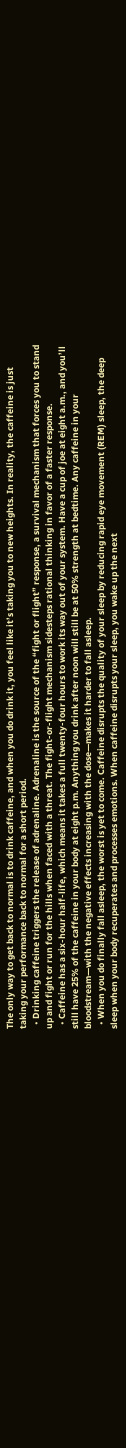The only way to get back to normal is to drink caffeine, and when you do drink it, you feel like it’s taking you to new heights. In reality, the caffeine is just taking your performance back to normal for a short period.
  • Drinking caffeine triggers the release of adrenaline. Adrenaline is the source of the “fight or flight” response, a survival mechanism that forces you to stand up and fight or run for the hills when faced with a threat. The fight-or-flight mechanism sidesteps rational thinking in favor of a faster response.
  • Caffeine has a six-hour half-life, which means it takes a full twenty-four hours to work its way out of your system. Have a cup of joe at eight a.m., and you’ll still have 25% of the caffeine in your body at eight p.m. Anything you drink after noon will still be at 50% strength at bedtime. Any caffeine in your bloodstream—with the negative effects increasing with the dose—makes it harder to fall asleep.
  • When you do finally fall asleep, the worst is yet to come. Caffeine disrupts the quality of your sleep by reducing rapid eye movement (REM) sleep, the deep sleep when your body recuperates and processes emotions. When caffeine disrupts your sleep, you wake up the next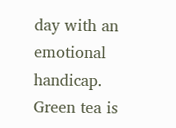day with an emotional handicap.
Green tea is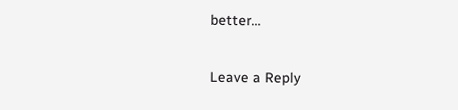better…

Leave a Reply